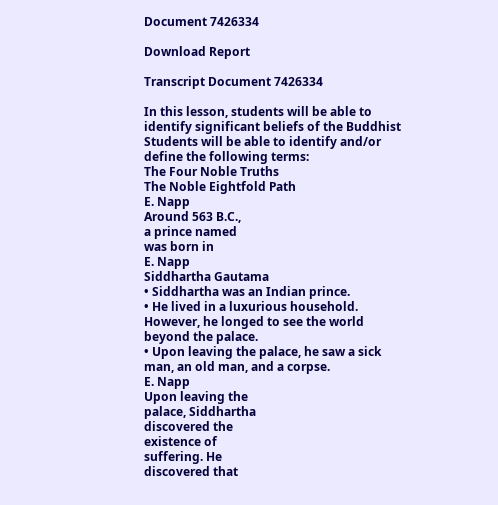Document 7426334

Download Report

Transcript Document 7426334

In this lesson, students will be able to
identify significant beliefs of the Buddhist
Students will be able to identify and/or
define the following terms:
The Four Noble Truths
The Noble Eightfold Path
E. Napp
Around 563 B.C.,
a prince named
was born in
E. Napp
Siddhartha Gautama
• Siddhartha was an Indian prince.
• He lived in a luxurious household.
However, he longed to see the world
beyond the palace.
• Upon leaving the palace, he saw a sick
man, an old man, and a corpse.
E. Napp
Upon leaving the
palace, Siddhartha
discovered the
existence of
suffering. He
discovered that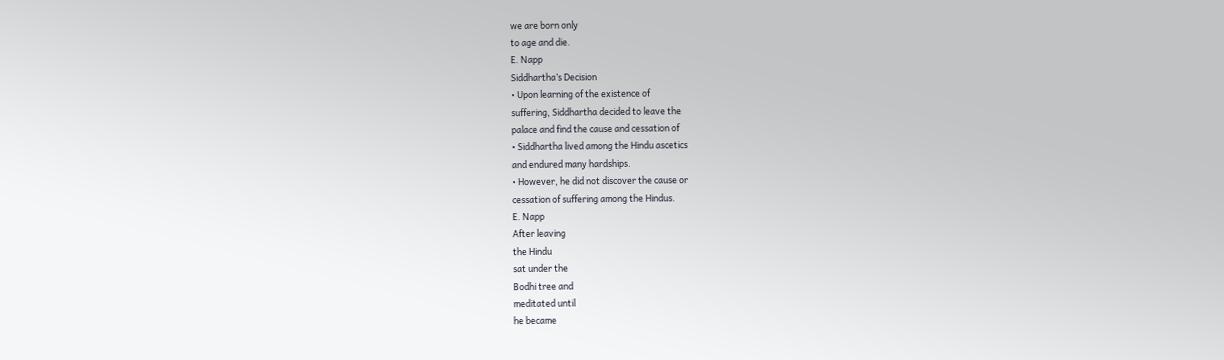we are born only
to age and die.
E. Napp
Siddhartha’s Decision
• Upon learning of the existence of
suffering, Siddhartha decided to leave the
palace and find the cause and cessation of
• Siddhartha lived among the Hindu ascetics
and endured many hardships.
• However, he did not discover the cause or
cessation of suffering among the Hindus.
E. Napp
After leaving
the Hindu
sat under the
Bodhi tree and
meditated until
he became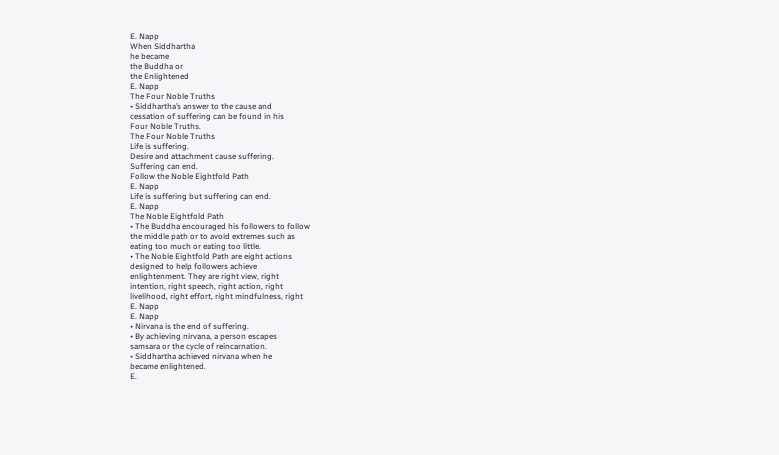E. Napp
When Siddhartha
he became
the Buddha or
the Enlightened
E. Napp
The Four Noble Truths
• Siddhartha’s answer to the cause and
cessation of suffering can be found in his
Four Noble Truths.
The Four Noble Truths
Life is suffering.
Desire and attachment cause suffering.
Suffering can end.
Follow the Noble Eightfold Path
E. Napp
Life is suffering but suffering can end.
E. Napp
The Noble Eightfold Path
• The Buddha encouraged his followers to follow
the middle path or to avoid extremes such as
eating too much or eating too little.
• The Noble Eightfold Path are eight actions
designed to help followers achieve
enlightenment. They are right view, right
intention, right speech, right action, right
livelihood, right effort, right mindfulness, right
E. Napp
E. Napp
• Nirvana is the end of suffering.
• By achieving nirvana, a person escapes
samsara or the cycle of reincarnation.
• Siddhartha achieved nirvana when he
became enlightened.
E.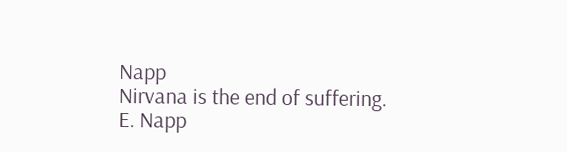Napp
Nirvana is the end of suffering.
E. Napp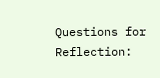Questions for Reflection: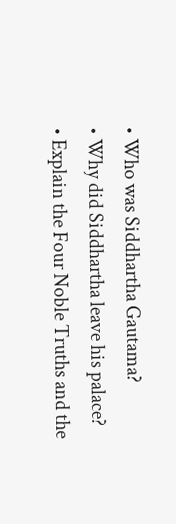• Who was Siddhartha Gautama?
• Why did Siddhartha leave his palace?
• Explain the Four Noble Truths and the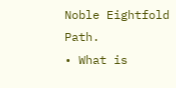Noble Eightfold Path.
• What is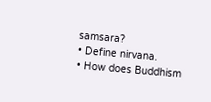samsara?
• Define nirvana.
• How does Buddhism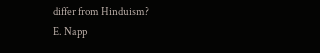differ from Hinduism?
E. Napp